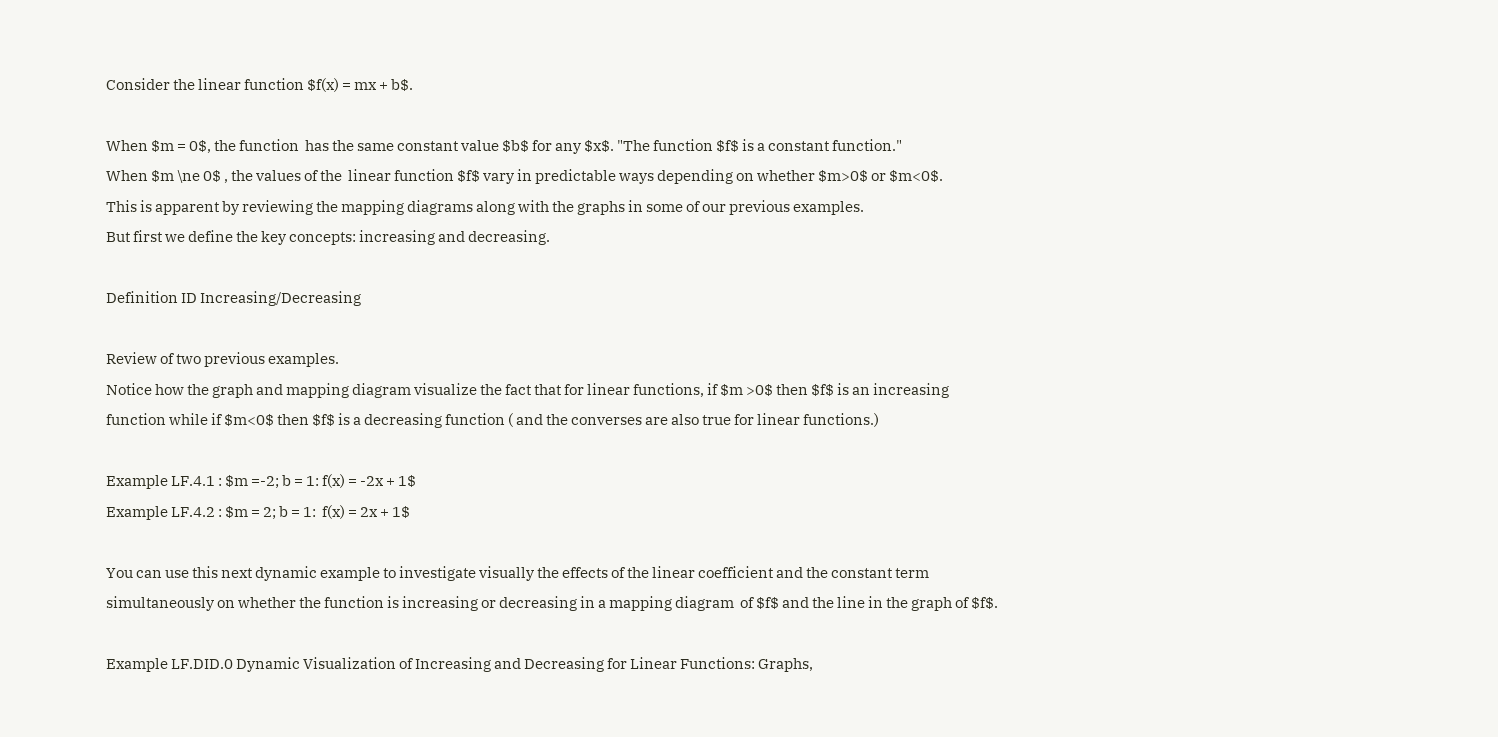Consider the linear function $f(x) = mx + b$.

When $m = 0$, the function  has the same constant value $b$ for any $x$. "The function $f$ is a constant function."
When $m \ne 0$ , the values of the  linear function $f$ vary in predictable ways depending on whether $m>0$ or $m<0$.
This is apparent by reviewing the mapping diagrams along with the graphs in some of our previous examples.
But first we define the key concepts: increasing and decreasing.

Definition ID Increasing/Decreasing

Review of two previous examples.
Notice how the graph and mapping diagram visualize the fact that for linear functions, if $m >0$ then $f$ is an increasing function while if $m<0$ then $f$ is a decreasing function ( and the converses are also true for linear functions.)

Example LF.4.1 : $m =-2; b = 1: f(x) = -2x + 1$
Example LF.4.2 : $m = 2; b = 1:  f(x) = 2x + 1$

You can use this next dynamic example to investigate visually the effects of the linear coefficient and the constant term simultaneously on whether the function is increasing or decreasing in a mapping diagram  of $f$ and the line in the graph of $f$.

Example LF.DID.0 Dynamic Visualization of Increasing and Decreasing for Linear Functions: Graphs,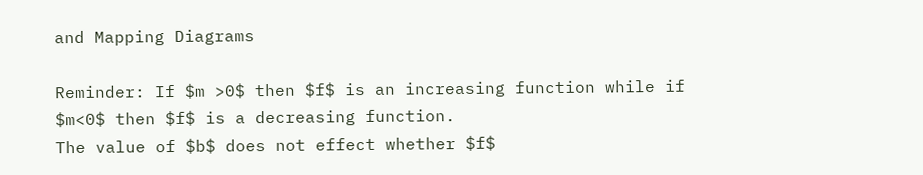and Mapping Diagrams

Reminder: If $m >0$ then $f$ is an increasing function while if $m<0$ then $f$ is a decreasing function.
The value of $b$ does not effect whether $f$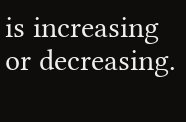is increasing or decreasing.